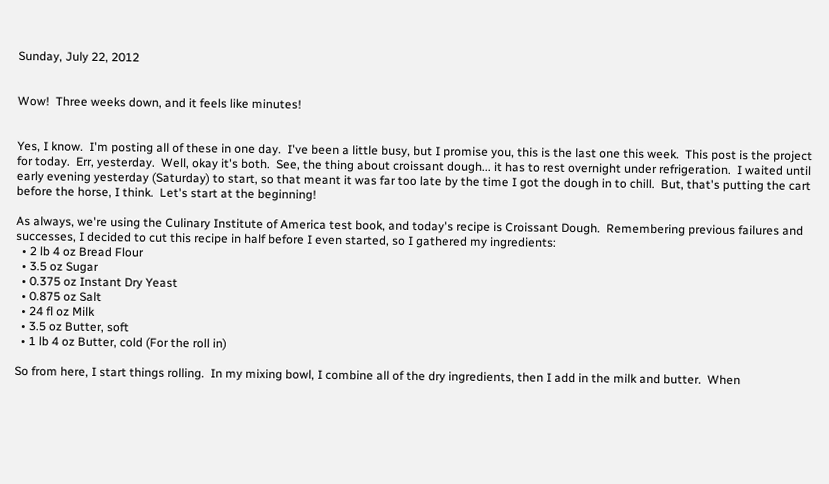Sunday, July 22, 2012


Wow!  Three weeks down, and it feels like minutes!


Yes, I know.  I'm posting all of these in one day.  I've been a little busy, but I promise you, this is the last one this week.  This post is the project for today.  Err, yesterday.  Well, okay it's both.  See, the thing about croissant dough... it has to rest overnight under refrigeration.  I waited until early evening yesterday (Saturday) to start, so that meant it was far too late by the time I got the dough in to chill.  But, that's putting the cart before the horse, I think.  Let's start at the beginning!

As always, we're using the Culinary Institute of America test book, and today's recipe is Croissant Dough.  Remembering previous failures and successes, I decided to cut this recipe in half before I even started, so I gathered my ingredients:
  • 2 lb 4 oz Bread Flour
  • 3.5 oz Sugar
  • 0.375 oz Instant Dry Yeast
  • 0.875 oz Salt
  • 24 fl oz Milk
  • 3.5 oz Butter, soft
  • 1 lb 4 oz Butter, cold (For the roll in)

So from here, I start things rolling.  In my mixing bowl, I combine all of the dry ingredients, then I add in the milk and butter.  When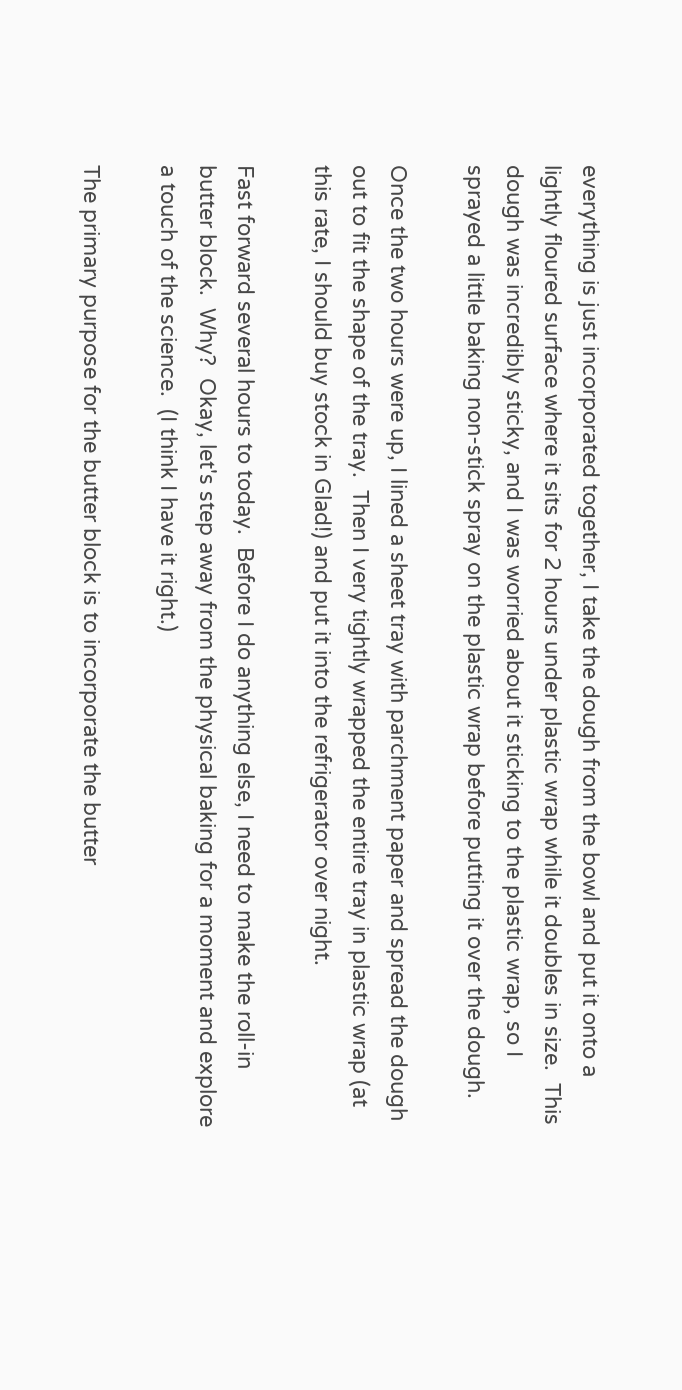everything is just incorporated together, I take the dough from the bowl and put it onto a lightly floured surface where it sits for 2 hours under plastic wrap while it doubles in size.  This dough was incredibly sticky, and I was worried about it sticking to the plastic wrap, so I sprayed a little baking non-stick spray on the plastic wrap before putting it over the dough.

Once the two hours were up, I lined a sheet tray with parchment paper and spread the dough out to fit the shape of the tray.  Then I very tightly wrapped the entire tray in plastic wrap (at this rate, I should buy stock in Glad!) and put it into the refrigerator over night.

Fast forward several hours to today.  Before I do anything else, I need to make the roll-in butter block.  Why?  Okay, let's step away from the physical baking for a moment and explore a touch of the science.  (I think I have it right.)

The primary purpose for the butter block is to incorporate the butter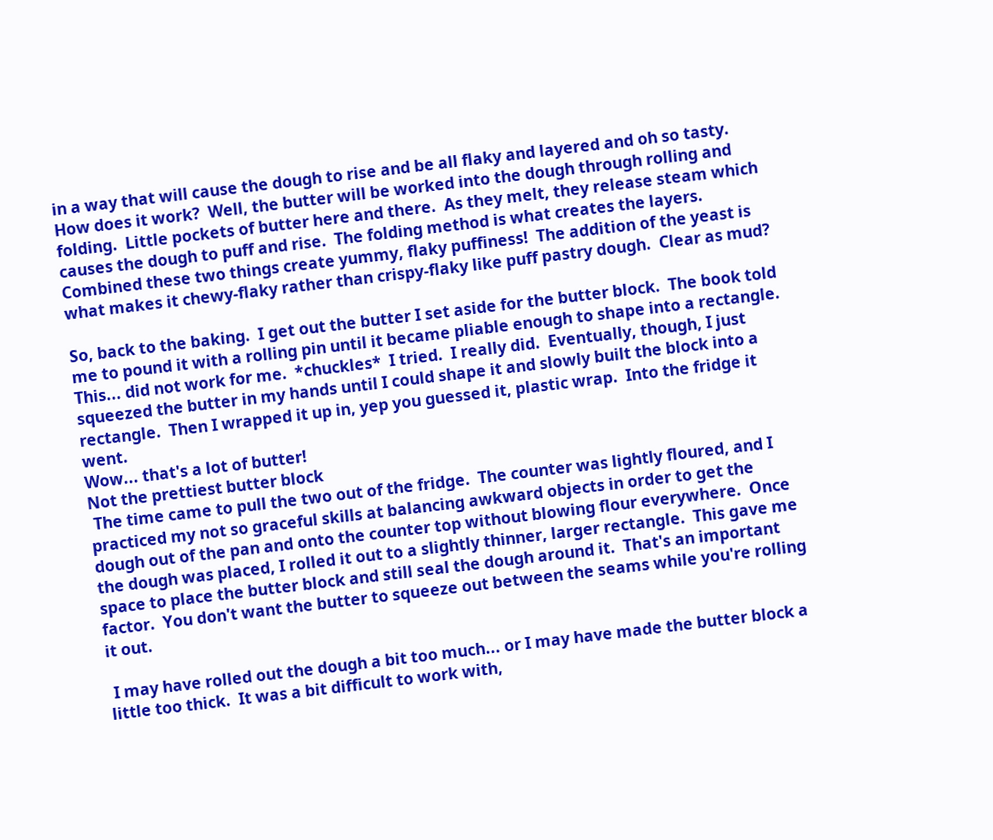in a way that will cause the dough to rise and be all flaky and layered and oh so tasty.  How does it work?  Well, the butter will be worked into the dough through rolling and folding.  Little pockets of butter here and there.  As they melt, they release steam which causes the dough to puff and rise.  The folding method is what creates the layers.  Combined these two things create yummy, flaky puffiness!  The addition of the yeast is what makes it chewy-flaky rather than crispy-flaky like puff pastry dough.  Clear as mud?

So, back to the baking.  I get out the butter I set aside for the butter block.  The book told me to pound it with a rolling pin until it became pliable enough to shape into a rectangle.  This... did not work for me.  *chuckles*  I tried.  I really did.  Eventually, though, I just squeezed the butter in my hands until I could shape it and slowly built the block into a rectangle.  Then I wrapped it up in, yep you guessed it, plastic wrap.  Into the fridge it went.
Wow... that's a lot of butter!
Not the prettiest butter block
 The time came to pull the two out of the fridge.  The counter was lightly floured, and I practiced my not so graceful skills at balancing awkward objects in order to get the dough out of the pan and onto the counter top without blowing flour everywhere.  Once the dough was placed, I rolled it out to a slightly thinner, larger rectangle.  This gave me space to place the butter block and still seal the dough around it.  That's an important factor.  You don't want the butter to squeeze out between the seams while you're rolling it out.

 I may have rolled out the dough a bit too much... or I may have made the butter block a little too thick.  It was a bit difficult to work with,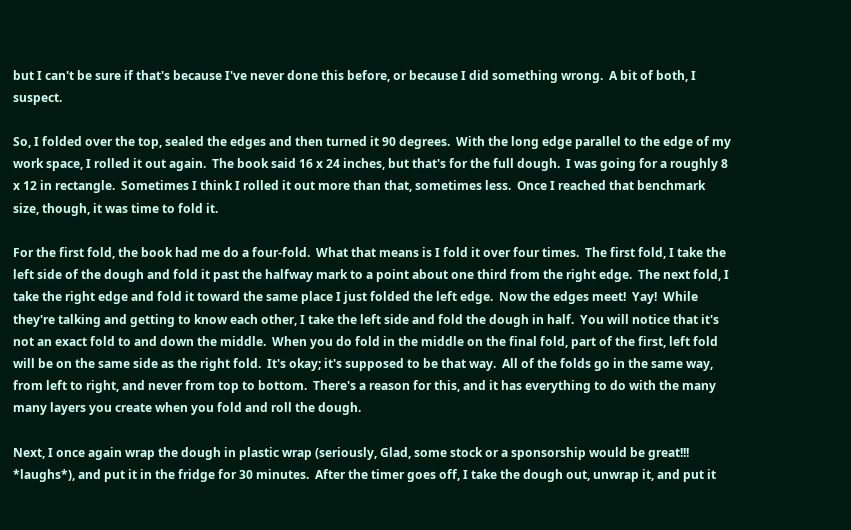but I can't be sure if that's because I've never done this before, or because I did something wrong.  A bit of both, I suspect.

So, I folded over the top, sealed the edges and then turned it 90 degrees.  With the long edge parallel to the edge of my work space, I rolled it out again.  The book said 16 x 24 inches, but that's for the full dough.  I was going for a roughly 8 x 12 in rectangle.  Sometimes I think I rolled it out more than that, sometimes less.  Once I reached that benchmark size, though, it was time to fold it.

For the first fold, the book had me do a four-fold.  What that means is I fold it over four times.  The first fold, I take the left side of the dough and fold it past the halfway mark to a point about one third from the right edge.  The next fold, I take the right edge and fold it toward the same place I just folded the left edge.  Now the edges meet!  Yay!  While they're talking and getting to know each other, I take the left side and fold the dough in half.  You will notice that it's not an exact fold to and down the middle.  When you do fold in the middle on the final fold, part of the first, left fold will be on the same side as the right fold.  It's okay; it's supposed to be that way.  All of the folds go in the same way, from left to right, and never from top to bottom.  There's a reason for this, and it has everything to do with the many many layers you create when you fold and roll the dough.

Next, I once again wrap the dough in plastic wrap (seriously, Glad, some stock or a sponsorship would be great!!!  *laughs*), and put it in the fridge for 30 minutes.  After the timer goes off, I take the dough out, unwrap it, and put it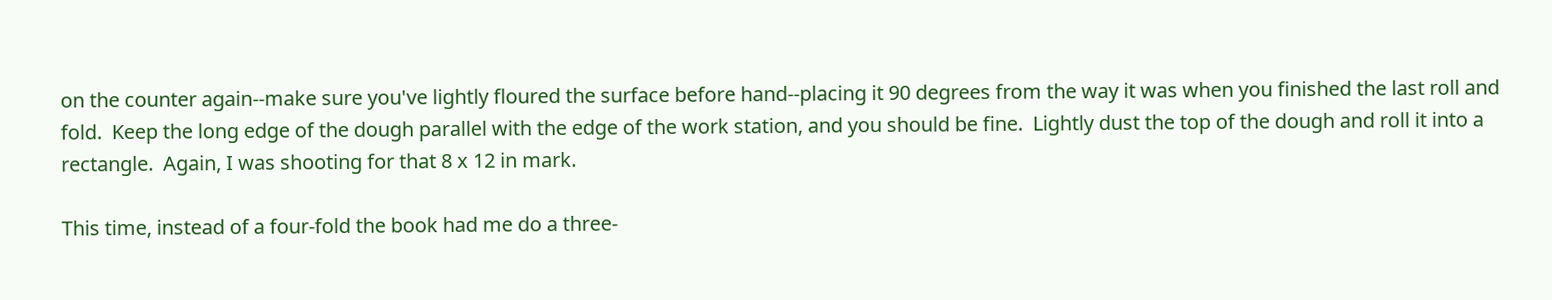on the counter again--make sure you've lightly floured the surface before hand--placing it 90 degrees from the way it was when you finished the last roll and fold.  Keep the long edge of the dough parallel with the edge of the work station, and you should be fine.  Lightly dust the top of the dough and roll it into a rectangle.  Again, I was shooting for that 8 x 12 in mark.

This time, instead of a four-fold the book had me do a three-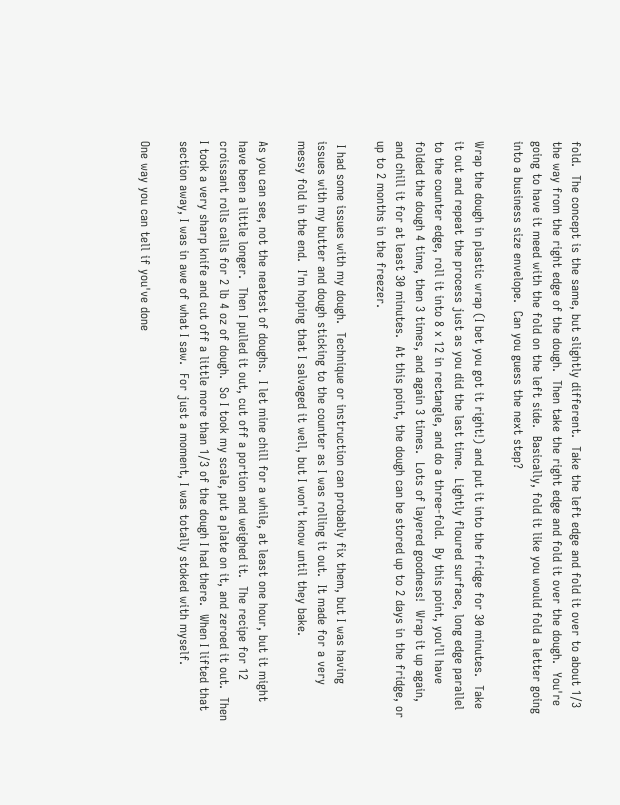fold.  The concept is the same, but slightly different.  Take the left edge and fold it over to about 1/3 the way from the right edge of the dough.  Then take the right edge and fold it over the dough.  You're going to have it meed with the fold on the left side.  Basically, fold it like you would fold a letter going into a business size envelope.  Can you guess the next step?

Wrap the dough in plastic wrap (I bet you got it right!) and put it into the fridge for 30 minutes.  Take it out and repeat the process just as you did the last time.  Lightly floured surface, long edge parallel to the counter edge, roll it into 8 x 12 in rectangle, and do a three-fold.  By this point, you'll have folded the dough 4 time, then 3 times, and again 3 times.  Lots of layered goodness!  Wrap it up again, and chill it for at least 30 minutes.  At this point, the dough can be stored up to 2 days in the fridge, or up to 2 months in the freezer.

 I had some issues with my dough.  Technique or instruction can probably fix them, but I was having issues with my butter and dough sticking to the counter as I was rolling it out.  It made for a very messy fold in the end.  I'm hoping that I salvaged it well, but I won't know until they bake.

As you can see, not the neatest of doughs.  I let mine chill for a while, at least one hour, but it might have been a little longer.  Then I pulled it out, cut off a portion and weighed it.  The recipe for 12 croissant rolls calls for 2 lb 4 oz of dough.  So I took my scale, put a plate on it, and zeroed it out.  Then I took a very sharp knife and cut off a little more than 1/3 of the dough I had there.  When I lifted that section away, I was in awe of what I saw.  For just a moment, I was totally stoked with myself.

One way you can tell if you've done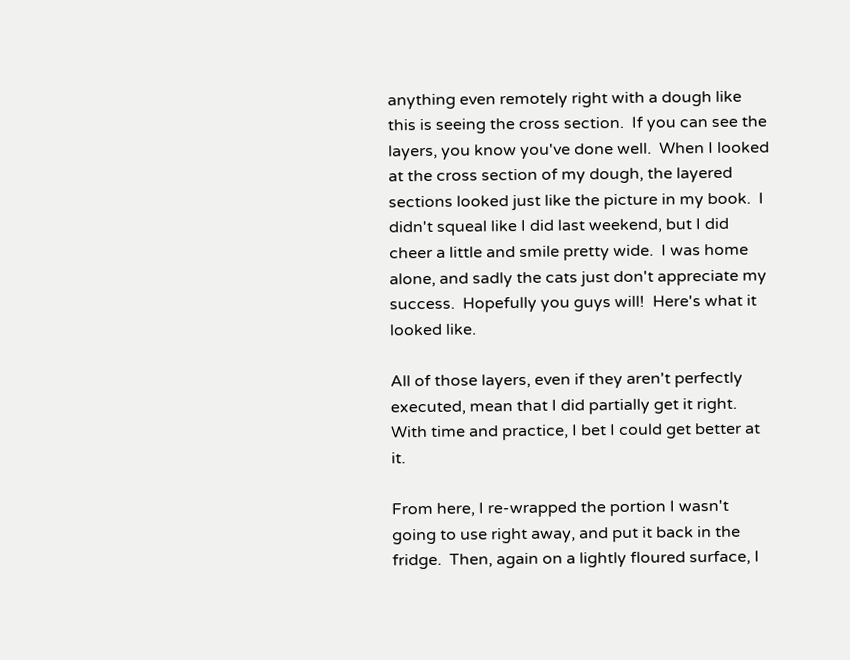anything even remotely right with a dough like this is seeing the cross section.  If you can see the layers, you know you've done well.  When I looked at the cross section of my dough, the layered sections looked just like the picture in my book.  I didn't squeal like I did last weekend, but I did cheer a little and smile pretty wide.  I was home alone, and sadly the cats just don't appreciate my success.  Hopefully you guys will!  Here's what it looked like.

All of those layers, even if they aren't perfectly executed, mean that I did partially get it right.  With time and practice, I bet I could get better at it.

From here, I re-wrapped the portion I wasn't going to use right away, and put it back in the fridge.  Then, again on a lightly floured surface, I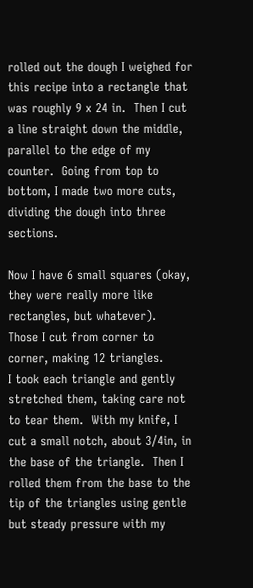rolled out the dough I weighed for this recipe into a rectangle that was roughly 9 x 24 in.  Then I cut a line straight down the middle, parallel to the edge of my counter.  Going from top to bottom, I made two more cuts, dividing the dough into three sections.

Now I have 6 small squares (okay, they were really more like rectangles, but whatever).  Those I cut from corner to corner, making 12 triangles.
I took each triangle and gently stretched them, taking care not to tear them.  With my knife, I cut a small notch, about 3/4in, in the base of the triangle.  Then I rolled them from the base to the tip of the triangles using gentle but steady pressure with my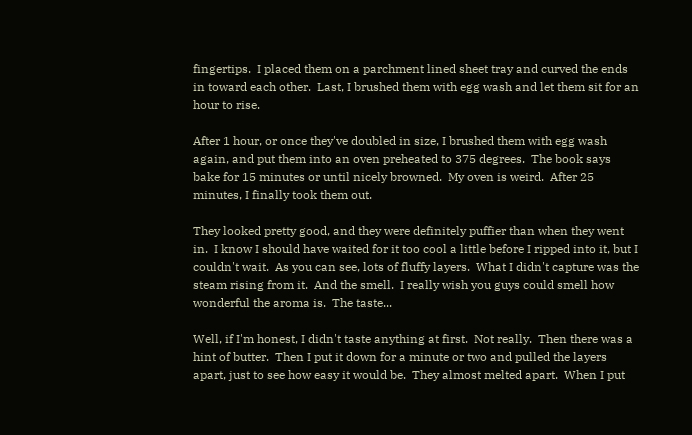fingertips.  I placed them on a parchment lined sheet tray and curved the ends in toward each other.  Last, I brushed them with egg wash and let them sit for an hour to rise.

After 1 hour, or once they've doubled in size, I brushed them with egg wash again, and put them into an oven preheated to 375 degrees.  The book says bake for 15 minutes or until nicely browned.  My oven is weird.  After 25 minutes, I finally took them out.

They looked pretty good, and they were definitely puffier than when they went in.  I know I should have waited for it too cool a little before I ripped into it, but I couldn't wait.  As you can see, lots of fluffy layers.  What I didn't capture was the steam rising from it.  And the smell.  I really wish you guys could smell how wonderful the aroma is.  The taste...

Well, if I'm honest, I didn't taste anything at first.  Not really.  Then there was a hint of butter.  Then I put it down for a minute or two and pulled the layers apart, just to see how easy it would be.  They almost melted apart.  When I put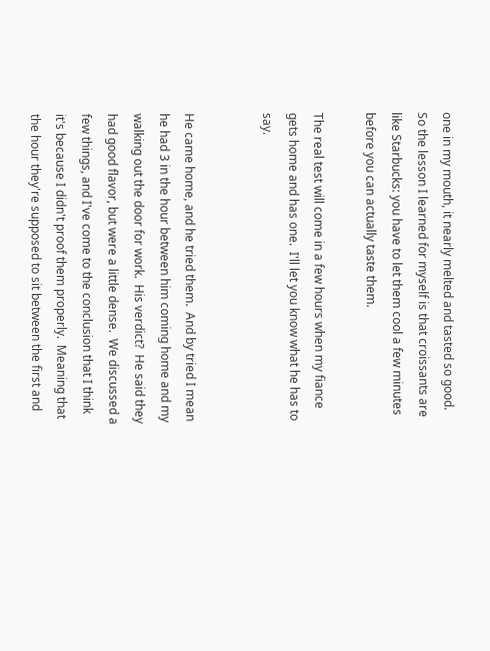one in my mouth, it nearly melted and tasted so good.  So the lesson I learned for myself is that croissants are like Starbucks: you have to let them cool a few minutes before you can actually taste them.

The real test will come in a few hours when my fiance gets home and has one.  I'll let you know what he has to say.


He came home, and he tried them.  And by tried I mean he had 3 in the hour between him coming home and my walking out the door for work.  His verdict?  He said they had good flavor, but were a little dense.  We discussed a few things, and I've come to the conclusion that I think it's because I didn't proof them properly.  Meaning that the hour they're supposed to sit between the first and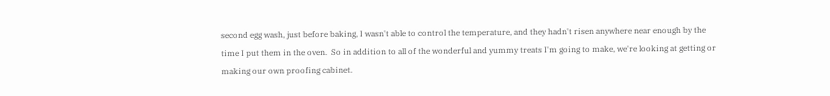second egg wash, just before baking, I wasn't able to control the temperature, and they hadn't risen anywhere near enough by the time I put them in the oven.  So in addition to all of the wonderful and yummy treats I'm going to make, we're looking at getting or making our own proofing cabinet.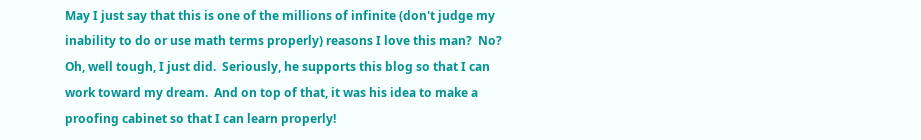May I just say that this is one of the millions of infinite (don't judge my inability to do or use math terms properly) reasons I love this man?  No?  Oh, well tough, I just did.  Seriously, he supports this blog so that I can work toward my dream.  And on top of that, it was his idea to make a proofing cabinet so that I can learn properly!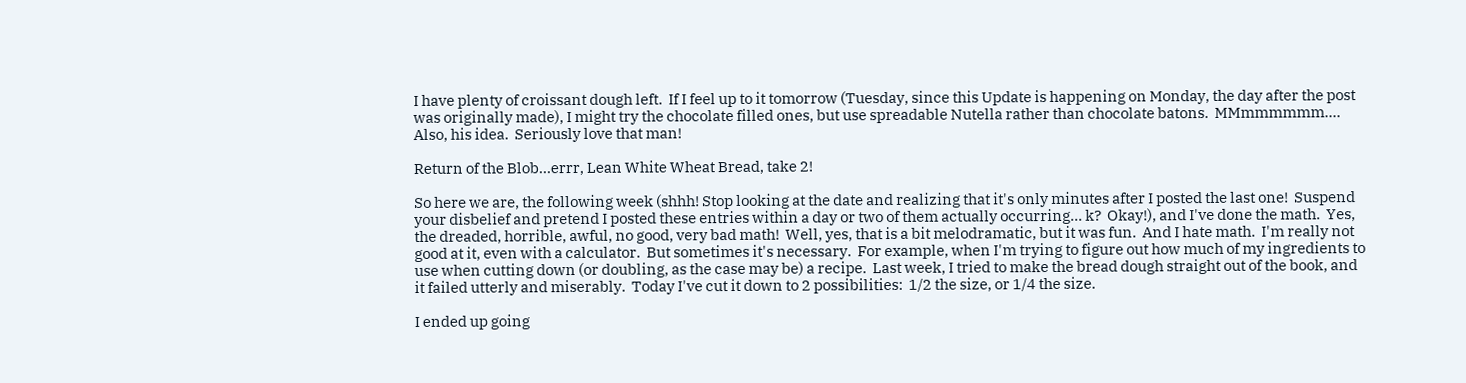I have plenty of croissant dough left.  If I feel up to it tomorrow (Tuesday, since this Update is happening on Monday, the day after the post was originally made), I might try the chocolate filled ones, but use spreadable Nutella rather than chocolate batons.  MMmmmmmm.... Also, his idea.  Seriously love that man!

Return of the Blob...errr, Lean White Wheat Bread, take 2!

So here we are, the following week (shhh! Stop looking at the date and realizing that it's only minutes after I posted the last one!  Suspend your disbelief and pretend I posted these entries within a day or two of them actually occurring... k?  Okay!), and I've done the math.  Yes, the dreaded, horrible, awful, no good, very bad math!  Well, yes, that is a bit melodramatic, but it was fun.  And I hate math.  I'm really not good at it, even with a calculator.  But sometimes it's necessary.  For example, when I'm trying to figure out how much of my ingredients to use when cutting down (or doubling, as the case may be) a recipe.  Last week, I tried to make the bread dough straight out of the book, and it failed utterly and miserably.  Today I've cut it down to 2 possibilities:  1/2 the size, or 1/4 the size.

I ended up going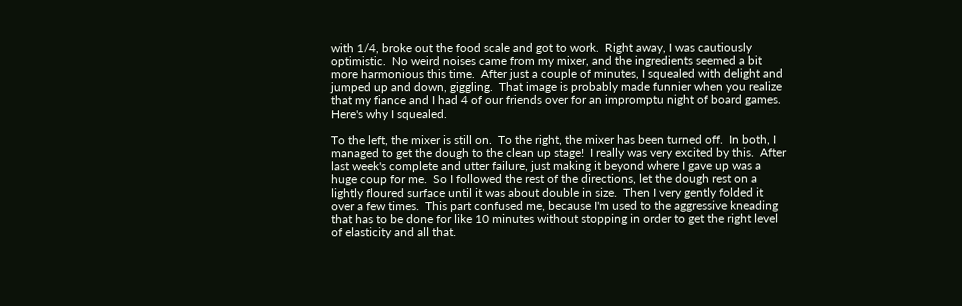with 1/4, broke out the food scale and got to work.  Right away, I was cautiously optimistic.  No weird noises came from my mixer, and the ingredients seemed a bit more harmonious this time.  After just a couple of minutes, I squealed with delight and jumped up and down, giggling.  That image is probably made funnier when you realize that my fiance and I had 4 of our friends over for an impromptu night of board games.  Here's why I squealed.

To the left, the mixer is still on.  To the right, the mixer has been turned off.  In both, I managed to get the dough to the clean up stage!  I really was very excited by this.  After last week's complete and utter failure, just making it beyond where I gave up was a huge coup for me.  So I followed the rest of the directions, let the dough rest on a lightly floured surface until it was about double in size.  Then I very gently folded it over a few times.  This part confused me, because I'm used to the aggressive kneading that has to be done for like 10 minutes without stopping in order to get the right level of elasticity and all that.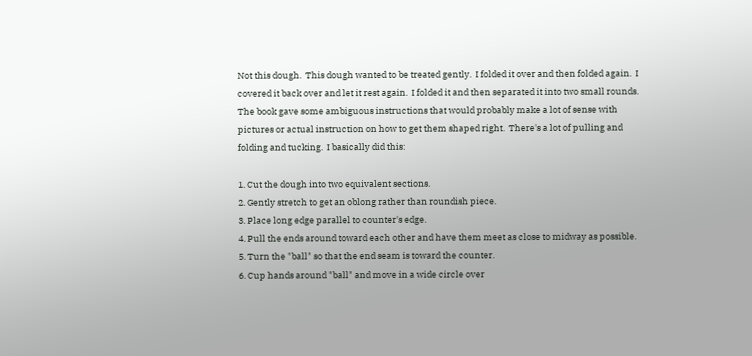Not this dough.  This dough wanted to be treated gently.  I folded it over and then folded again.  I covered it back over and let it rest again.  I folded it and then separated it into two small rounds.  The book gave some ambiguous instructions that would probably make a lot of sense with pictures or actual instruction on how to get them shaped right.  There's a lot of pulling and folding and tucking.  I basically did this:

1. Cut the dough into two equivalent sections.
2. Gently stretch to get an oblong rather than roundish piece.
3. Place long edge parallel to counter's edge.
4. Pull the ends around toward each other and have them meet as close to midway as possible.
5. Turn the "ball" so that the end seam is toward the counter.
6. Cup hands around "ball" and move in a wide circle over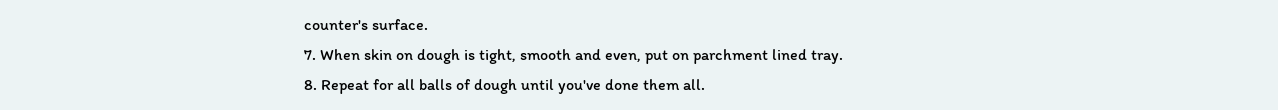counter's surface.
7. When skin on dough is tight, smooth and even, put on parchment lined tray.
8. Repeat for all balls of dough until you've done them all.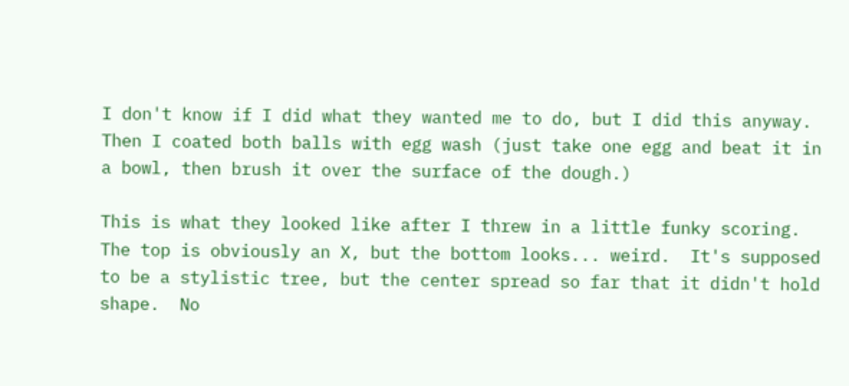I don't know if I did what they wanted me to do, but I did this anyway.  Then I coated both balls with egg wash (just take one egg and beat it in a bowl, then brush it over the surface of the dough.)

This is what they looked like after I threw in a little funky scoring.  The top is obviously an X, but the bottom looks... weird.  It's supposed to be a stylistic tree, but the center spread so far that it didn't hold shape.  No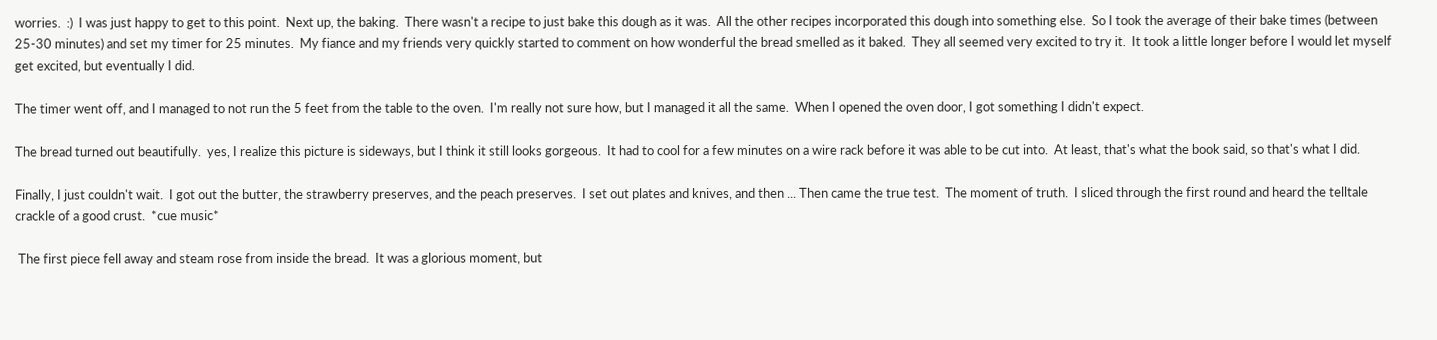worries.  :)  I was just happy to get to this point.  Next up, the baking.  There wasn't a recipe to just bake this dough as it was.  All the other recipes incorporated this dough into something else.  So I took the average of their bake times (between 25-30 minutes) and set my timer for 25 minutes.  My fiance and my friends very quickly started to comment on how wonderful the bread smelled as it baked.  They all seemed very excited to try it.  It took a little longer before I would let myself get excited, but eventually I did.

The timer went off, and I managed to not run the 5 feet from the table to the oven.  I'm really not sure how, but I managed it all the same.  When I opened the oven door, I got something I didn't expect.

The bread turned out beautifully.  yes, I realize this picture is sideways, but I think it still looks gorgeous.  It had to cool for a few minutes on a wire rack before it was able to be cut into.  At least, that's what the book said, so that's what I did.

Finally, I just couldn't wait.  I got out the butter, the strawberry preserves, and the peach preserves.  I set out plates and knives, and then ... Then came the true test.  The moment of truth.  I sliced through the first round and heard the telltale crackle of a good crust.  *cue music*

 The first piece fell away and steam rose from inside the bread.  It was a glorious moment, but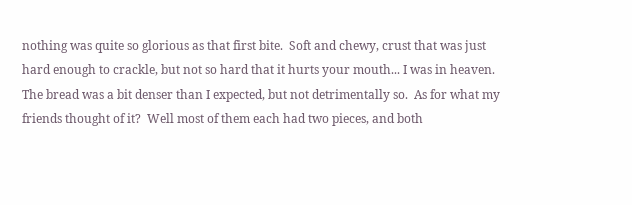nothing was quite so glorious as that first bite.  Soft and chewy, crust that was just hard enough to crackle, but not so hard that it hurts your mouth... I was in heaven.  The bread was a bit denser than I expected, but not detrimentally so.  As for what my friends thought of it?  Well most of them each had two pieces, and both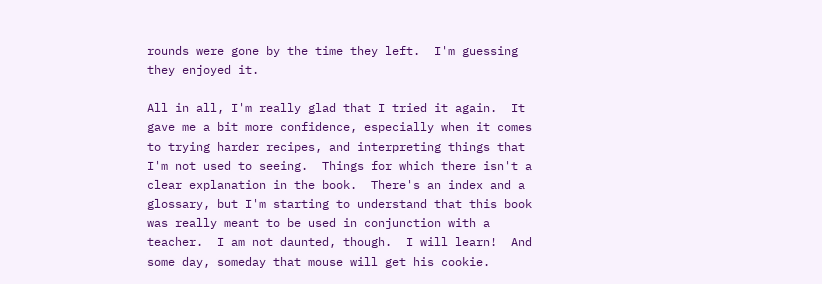rounds were gone by the time they left.  I'm guessing they enjoyed it.

All in all, I'm really glad that I tried it again.  It gave me a bit more confidence, especially when it comes to trying harder recipes, and interpreting things that I'm not used to seeing.  Things for which there isn't a clear explanation in the book.  There's an index and a glossary, but I'm starting to understand that this book was really meant to be used in conjunction with a teacher.  I am not daunted, though.  I will learn!  And some day, someday that mouse will get his cookie.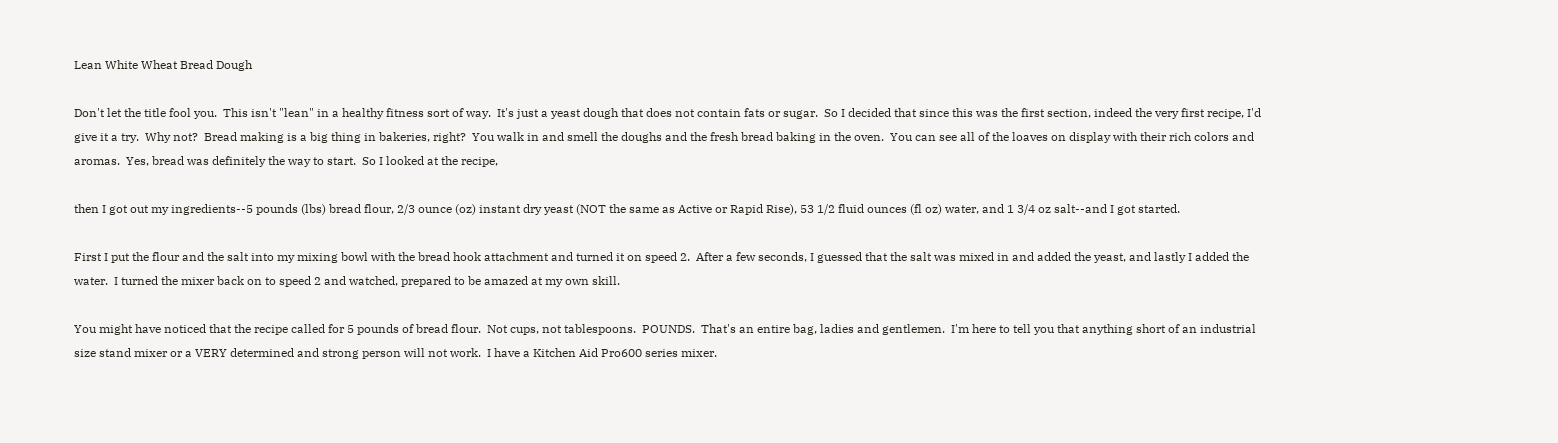Lean White Wheat Bread Dough

Don't let the title fool you.  This isn't "lean" in a healthy fitness sort of way.  It's just a yeast dough that does not contain fats or sugar.  So I decided that since this was the first section, indeed the very first recipe, I'd give it a try.  Why not?  Bread making is a big thing in bakeries, right?  You walk in and smell the doughs and the fresh bread baking in the oven.  You can see all of the loaves on display with their rich colors and aromas.  Yes, bread was definitely the way to start.  So I looked at the recipe,

then I got out my ingredients--5 pounds (lbs) bread flour, 2/3 ounce (oz) instant dry yeast (NOT the same as Active or Rapid Rise), 53 1/2 fluid ounces (fl oz) water, and 1 3/4 oz salt--and I got started.

First I put the flour and the salt into my mixing bowl with the bread hook attachment and turned it on speed 2.  After a few seconds, I guessed that the salt was mixed in and added the yeast, and lastly I added the water.  I turned the mixer back on to speed 2 and watched, prepared to be amazed at my own skill.

You might have noticed that the recipe called for 5 pounds of bread flour.  Not cups, not tablespoons.  POUNDS.  That's an entire bag, ladies and gentlemen.  I'm here to tell you that anything short of an industrial size stand mixer or a VERY determined and strong person will not work.  I have a Kitchen Aid Pro600 series mixer.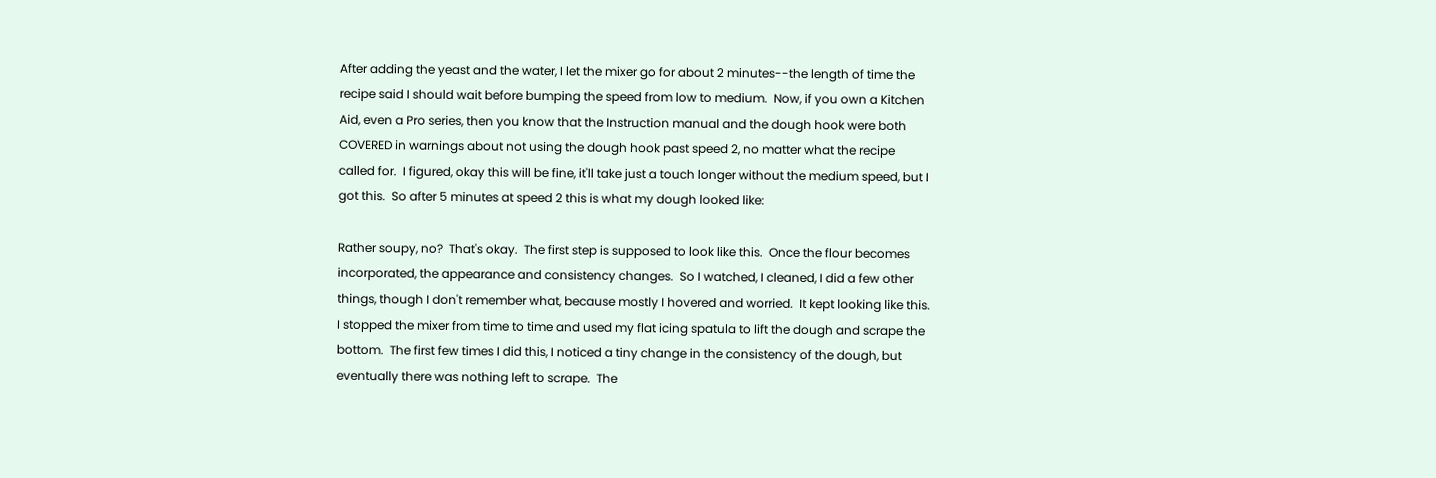After adding the yeast and the water, I let the mixer go for about 2 minutes--the length of time the recipe said I should wait before bumping the speed from low to medium.  Now, if you own a Kitchen Aid, even a Pro series, then you know that the Instruction manual and the dough hook were both COVERED in warnings about not using the dough hook past speed 2, no matter what the recipe called for.  I figured, okay this will be fine, it'll take just a touch longer without the medium speed, but I got this.  So after 5 minutes at speed 2 this is what my dough looked like:

Rather soupy, no?  That's okay.  The first step is supposed to look like this.  Once the flour becomes incorporated, the appearance and consistency changes.  So I watched, I cleaned, I did a few other things, though I don't remember what, because mostly I hovered and worried.  It kept looking like this.  I stopped the mixer from time to time and used my flat icing spatula to lift the dough and scrape the bottom.  The first few times I did this, I noticed a tiny change in the consistency of the dough, but eventually there was nothing left to scrape.  The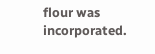flour was incorporated.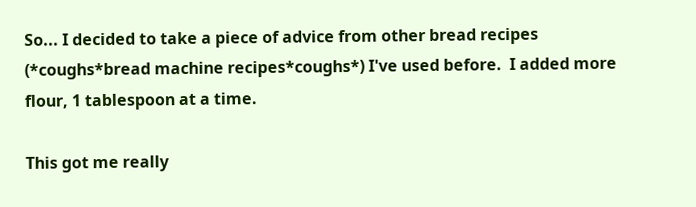So... I decided to take a piece of advice from other bread recipes (*coughs*bread machine recipes*coughs*) I've used before.  I added more flour, 1 tablespoon at a time.

This got me really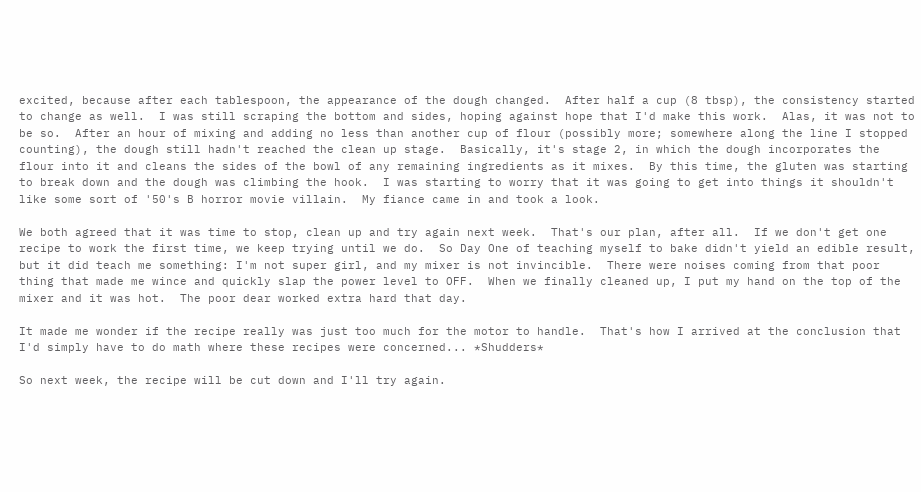excited, because after each tablespoon, the appearance of the dough changed.  After half a cup (8 tbsp), the consistency started to change as well.  I was still scraping the bottom and sides, hoping against hope that I'd make this work.  Alas, it was not to be so.  After an hour of mixing and adding no less than another cup of flour (possibly more; somewhere along the line I stopped counting), the dough still hadn't reached the clean up stage.  Basically, it's stage 2, in which the dough incorporates the flour into it and cleans the sides of the bowl of any remaining ingredients as it mixes.  By this time, the gluten was starting to break down and the dough was climbing the hook.  I was starting to worry that it was going to get into things it shouldn't like some sort of '50's B horror movie villain.  My fiance came in and took a look.

We both agreed that it was time to stop, clean up and try again next week.  That's our plan, after all.  If we don't get one recipe to work the first time, we keep trying until we do.  So Day One of teaching myself to bake didn't yield an edible result, but it did teach me something: I'm not super girl, and my mixer is not invincible.  There were noises coming from that poor thing that made me wince and quickly slap the power level to OFF.  When we finally cleaned up, I put my hand on the top of the mixer and it was hot.  The poor dear worked extra hard that day.

It made me wonder if the recipe really was just too much for the motor to handle.  That's how I arrived at the conclusion that I'd simply have to do math where these recipes were concerned... *Shudders*

So next week, the recipe will be cut down and I'll try again.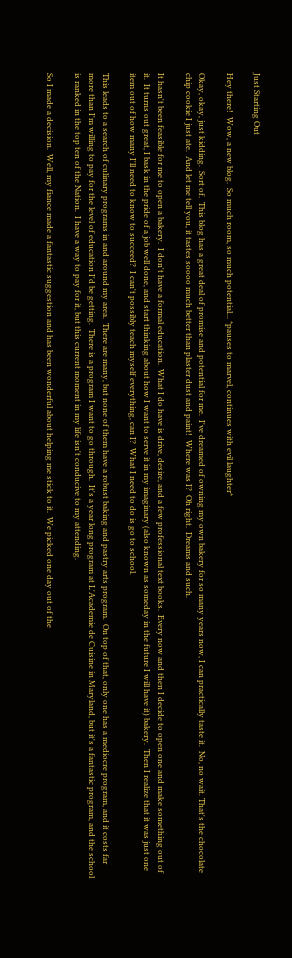Just Starting Out

Hey there!  Wow, a new blog.  So much room, so much potential... *pauses to marvel, continues with evil laughter*

Okay, okay, just kidding.  Sort of.  This blog has a great deal of promise and potential for me.  I've dreamed of owning my own bakery for so many years now, I can practically taste it.  No, no wait. That's the chocolate chip cookie I just ate.  And let me tell you, it tastes soooo much better than plaster dust and paint!  Where was I?  Oh right.  Dreams and such.

It hasn't been feasible for me to open a bakery.  I don't have a formal education.  What I do have is drive, desire, and a few professional text books.  Every now and then I decide to open one and make something out of it.  It turns out great, I bask in the pride of a job well done, and start thinking about how I want to serve it in my imaginary (also known as someday in the future I will have it) bakery.  Then I realize that it was just one item out of how many I'll need to know to succeed?  I can't possibly teach myself everything, can I?  What I need to do is go to school.

This leads to a search of culinary programs in and around my area.  There are many, but none of them have a robust baking and pastry arts program.  On top of that, only one has a mediocre program, and it costs far more than I'm willing to pay for the level of education I'd be getting.  There is a program I want to go through.  It's a year long program at L'Academie de Cuisine in Maryland, but it's a fantastic program, and the school is ranked in the top ten of the Nation.  I have a way to pay for it, but this current moment in my life isn't conducive to my attending.

So I made a decision.  Well, my fiance made a fantastic suggestion and has been wonderful about helping me stick to it.  We picked one day out of the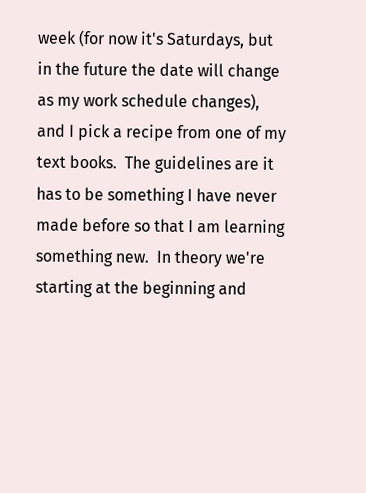week (for now it's Saturdays, but in the future the date will change as my work schedule changes), and I pick a recipe from one of my text books.  The guidelines are it has to be something I have never made before so that I am learning something new.  In theory we're starting at the beginning and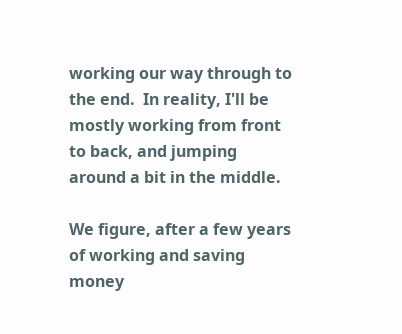working our way through to the end.  In reality, I'll be mostly working from front to back, and jumping around a bit in the middle.

We figure, after a few years of working and saving money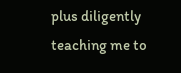plus diligently teaching me to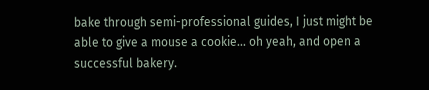bake through semi-professional guides, I just might be able to give a mouse a cookie... oh yeah, and open a successful bakery.